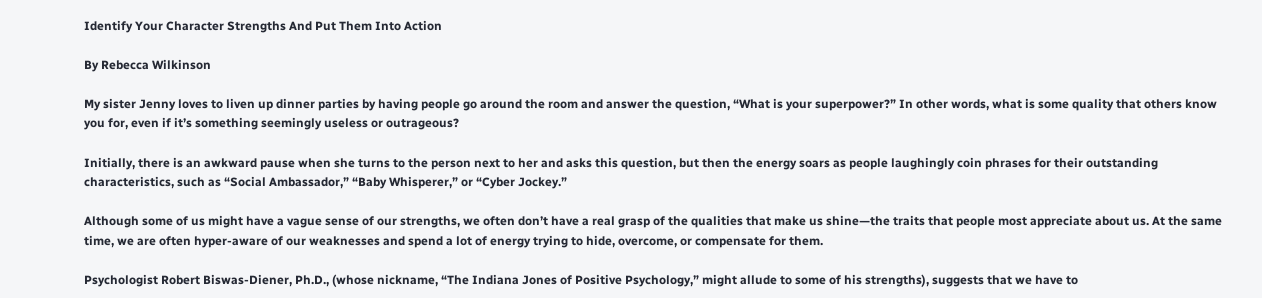Identify Your Character Strengths And Put Them Into Action

By Rebecca Wilkinson

My sister Jenny loves to liven up dinner parties by having people go around the room and answer the question, “What is your superpower?” In other words, what is some quality that others know you for, even if it’s something seemingly useless or outrageous?

Initially, there is an awkward pause when she turns to the person next to her and asks this question, but then the energy soars as people laughingly coin phrases for their outstanding characteristics, such as “Social Ambassador,” “Baby Whisperer,” or “Cyber Jockey.”

Although some of us might have a vague sense of our strengths, we often don’t have a real grasp of the qualities that make us shine—the traits that people most appreciate about us. At the same time, we are often hyper-aware of our weaknesses and spend a lot of energy trying to hide, overcome, or compensate for them.

Psychologist Robert Biswas-Diener, Ph.D., (whose nickname, “The Indiana Jones of Positive Psychology,” might allude to some of his strengths), suggests that we have to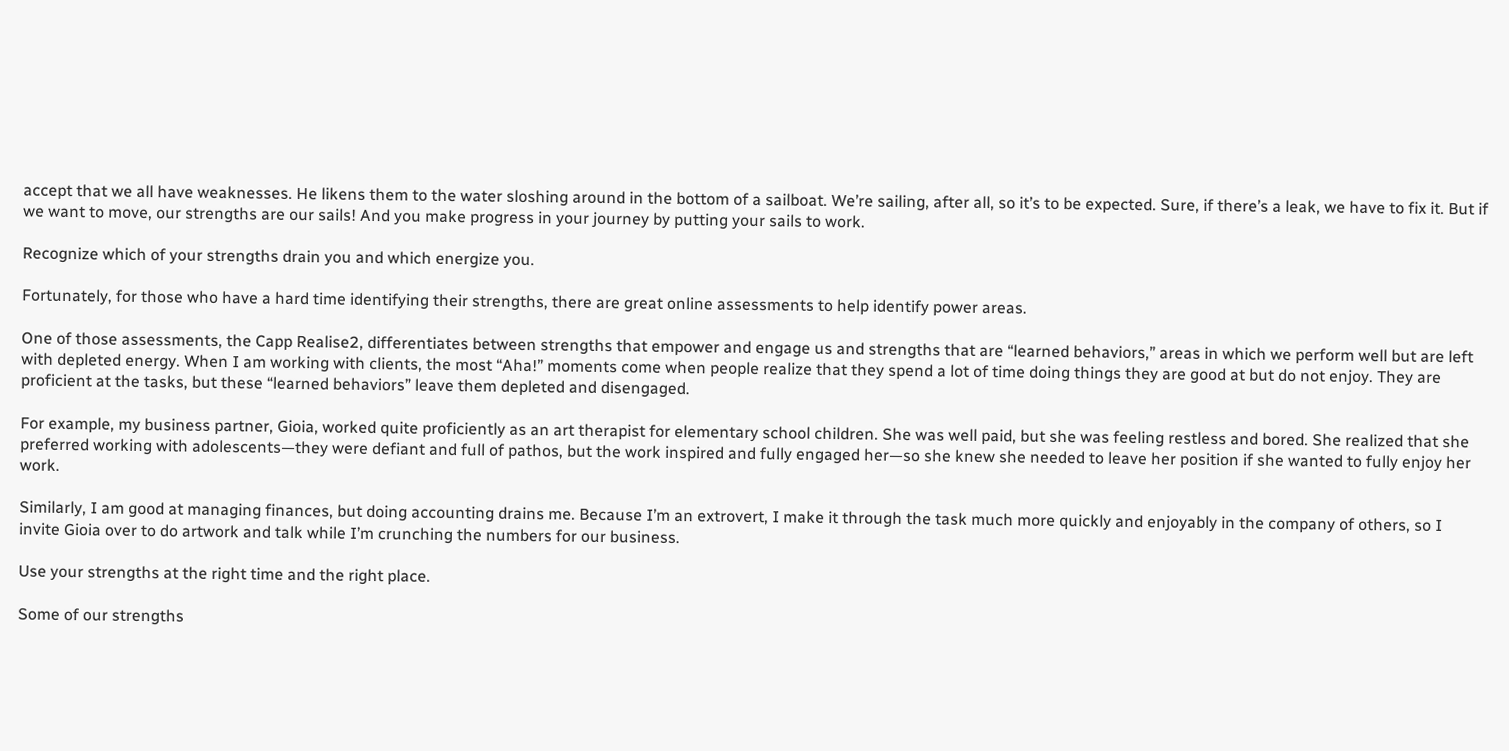accept that we all have weaknesses. He likens them to the water sloshing around in the bottom of a sailboat. We’re sailing, after all, so it’s to be expected. Sure, if there’s a leak, we have to fix it. But if we want to move, our strengths are our sails! And you make progress in your journey by putting your sails to work.

Recognize which of your strengths drain you and which energize you.

Fortunately, for those who have a hard time identifying their strengths, there are great online assessments to help identify power areas.

One of those assessments, the Capp Realise2, differentiates between strengths that empower and engage us and strengths that are “learned behaviors,” areas in which we perform well but are left with depleted energy. When I am working with clients, the most “Aha!” moments come when people realize that they spend a lot of time doing things they are good at but do not enjoy. They are proficient at the tasks, but these “learned behaviors” leave them depleted and disengaged.

For example, my business partner, Gioia, worked quite proficiently as an art therapist for elementary school children. She was well paid, but she was feeling restless and bored. She realized that she preferred working with adolescents—they were defiant and full of pathos, but the work inspired and fully engaged her—so she knew she needed to leave her position if she wanted to fully enjoy her work.

Similarly, I am good at managing finances, but doing accounting drains me. Because I’m an extrovert, I make it through the task much more quickly and enjoyably in the company of others, so I invite Gioia over to do artwork and talk while I’m crunching the numbers for our business.

Use your strengths at the right time and the right place.

Some of our strengths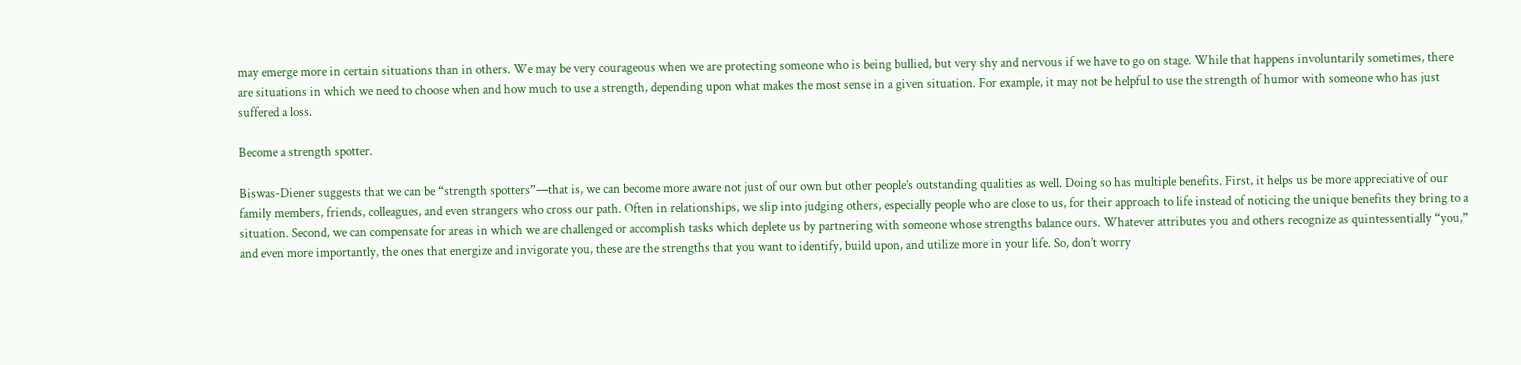may emerge more in certain situations than in others. We may be very courageous when we are protecting someone who is being bullied, but very shy and nervous if we have to go on stage. While that happens involuntarily sometimes, there are situations in which we need to choose when and how much to use a strength, depending upon what makes the most sense in a given situation. For example, it may not be helpful to use the strength of humor with someone who has just suffered a loss.

Become a strength spotter.

Biswas-Diener suggests that we can be “strength spotters”—that is, we can become more aware not just of our own but other people’s outstanding qualities as well. Doing so has multiple benefits. First, it helps us be more appreciative of our family members, friends, colleagues, and even strangers who cross our path. Often in relationships, we slip into judging others, especially people who are close to us, for their approach to life instead of noticing the unique benefits they bring to a situation. Second, we can compensate for areas in which we are challenged or accomplish tasks which deplete us by partnering with someone whose strengths balance ours. Whatever attributes you and others recognize as quintessentially “you,” and even more importantly, the ones that energize and invigorate you, these are the strengths that you want to identify, build upon, and utilize more in your life. So, don’t worry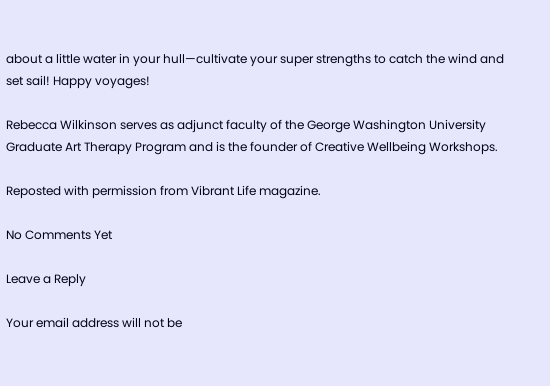about a little water in your hull—cultivate your super strengths to catch the wind and set sail! Happy voyages!

Rebecca Wilkinson serves as adjunct faculty of the George Washington University Graduate Art Therapy Program and is the founder of Creative Wellbeing Workshops.

Reposted with permission from Vibrant Life magazine.

No Comments Yet

Leave a Reply

Your email address will not be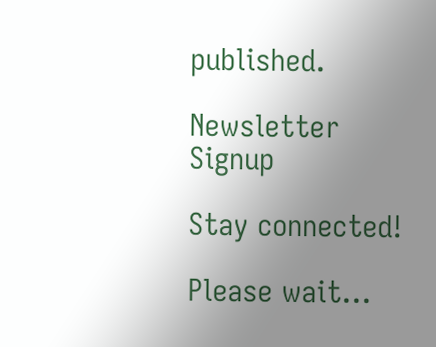published.

Newsletter Signup

Stay connected!

Please wait...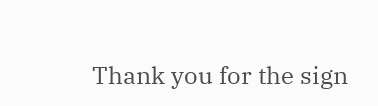Thank you for the sign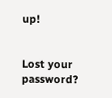up!


Lost your password?